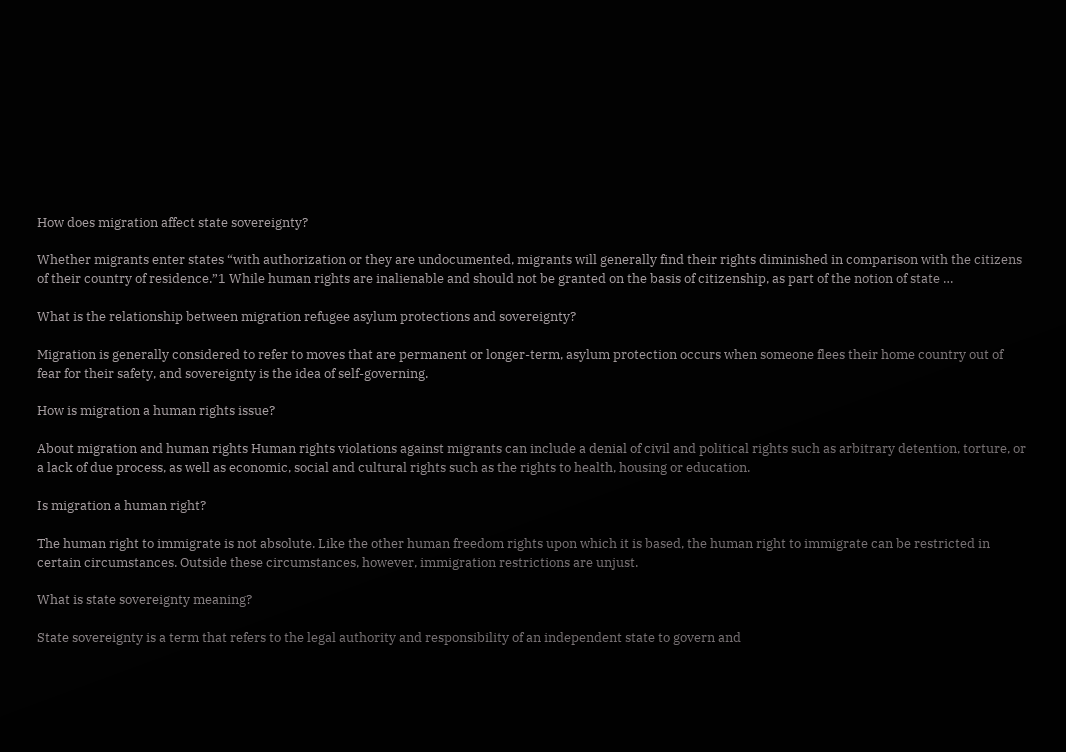How does migration affect state sovereignty?

Whether migrants enter states “with authorization or they are undocumented, migrants will generally find their rights diminished in comparison with the citizens of their country of residence.”1 While human rights are inalienable and should not be granted on the basis of citizenship, as part of the notion of state …

What is the relationship between migration refugee asylum protections and sovereignty?

Migration is generally considered to refer to moves that are permanent or longer-term, asylum protection occurs when someone flees their home country out of fear for their safety, and sovereignty is the idea of self-governing.

How is migration a human rights issue?

About migration and human rights Human rights violations against migrants can include a denial of civil and political rights such as arbitrary detention, torture, or a lack of due process, as well as economic, social and cultural rights such as the rights to health, housing or education.

Is migration a human right?

The human right to immigrate is not absolute. Like the other human freedom rights upon which it is based, the human right to immigrate can be restricted in certain circumstances. Outside these circumstances, however, immigration restrictions are unjust.

What is state sovereignty meaning?

State sovereignty is a term that refers to the legal authority and responsibility of an independent state to govern and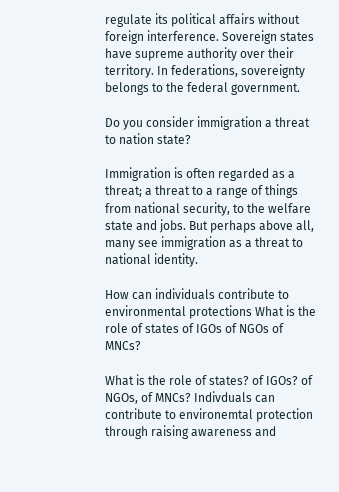regulate its political affairs without foreign interference. Sovereign states have supreme authority over their territory. In federations, sovereignty belongs to the federal government.

Do you consider immigration a threat to nation state?

Immigration is often regarded as a threat; a threat to a range of things from national security, to the welfare state and jobs. But perhaps above all, many see immigration as a threat to national identity.

How can individuals contribute to environmental protections What is the role of states of IGOs of NGOs of MNCs?

What is the role of states? of IGOs? of NGOs, of MNCs? Indivduals can contribute to environemtal protection through raising awareness and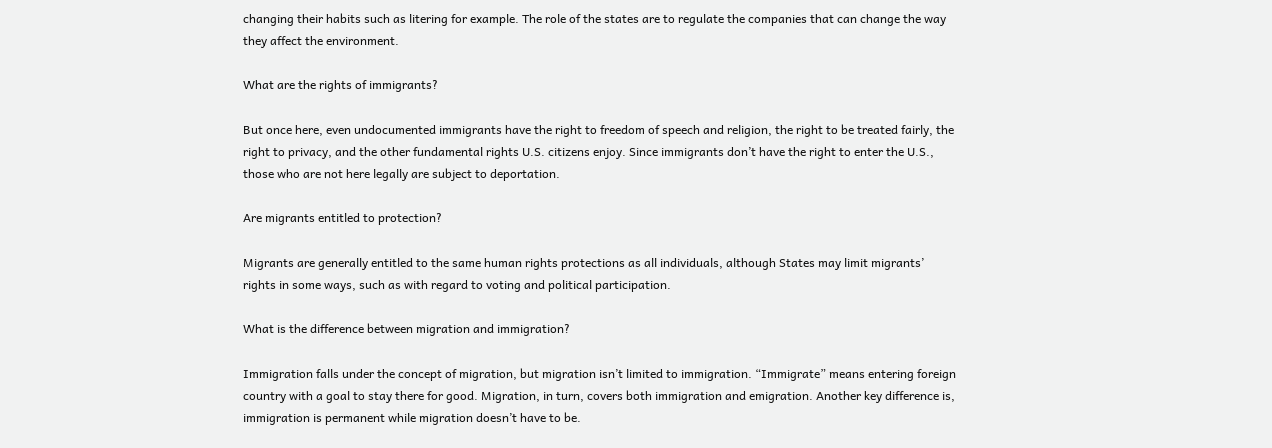changing their habits such as litering for example. The role of the states are to regulate the companies that can change the way they affect the environment.

What are the rights of immigrants?

But once here, even undocumented immigrants have the right to freedom of speech and religion, the right to be treated fairly, the right to privacy, and the other fundamental rights U.S. citizens enjoy. Since immigrants don’t have the right to enter the U.S., those who are not here legally are subject to deportation.

Are migrants entitled to protection?

Migrants are generally entitled to the same human rights protections as all individuals, although States may limit migrants’ rights in some ways, such as with regard to voting and political participation.

What is the difference between migration and immigration?

Immigration falls under the concept of migration, but migration isn’t limited to immigration. “Immigrate” means entering foreign country with a goal to stay there for good. Migration, in turn, covers both immigration and emigration. Another key difference is, immigration is permanent while migration doesn’t have to be.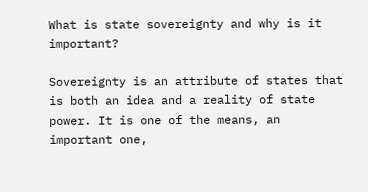What is state sovereignty and why is it important?

Sovereignty is an attribute of states that is both an idea and a reality of state power. It is one of the means, an important one,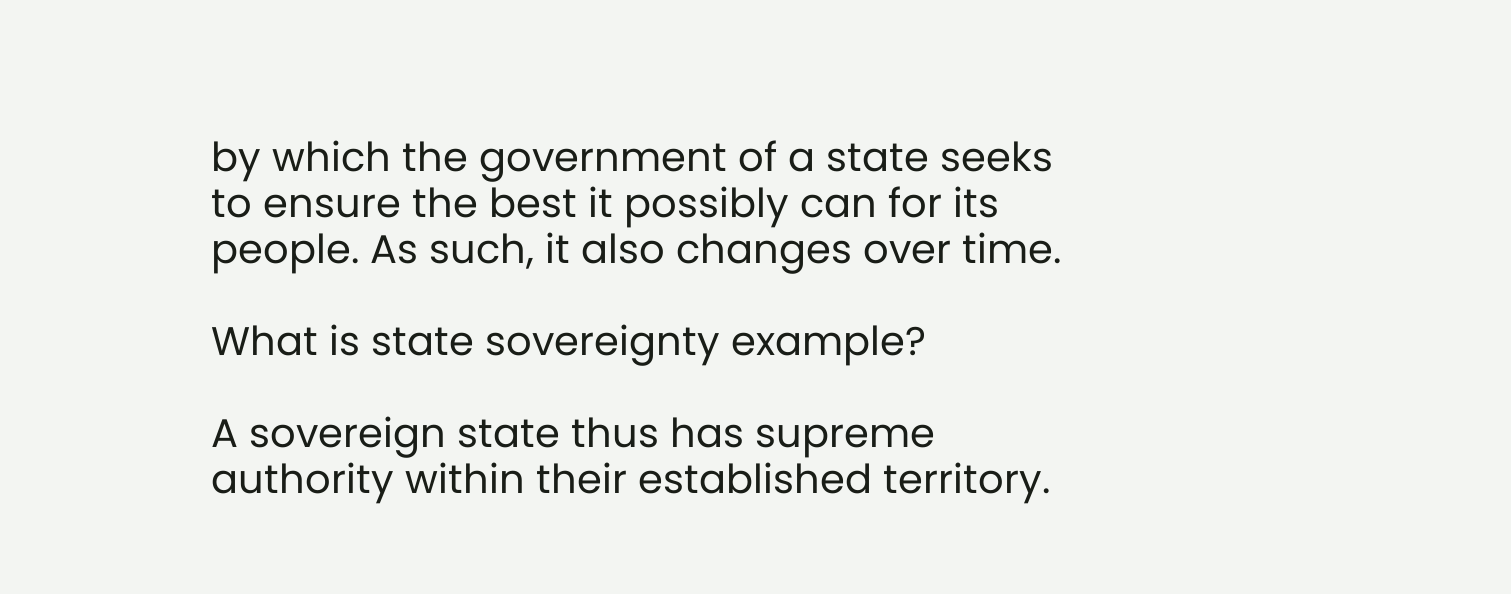by which the government of a state seeks to ensure the best it possibly can for its people. As such, it also changes over time.

What is state sovereignty example?

A sovereign state thus has supreme authority within their established territory.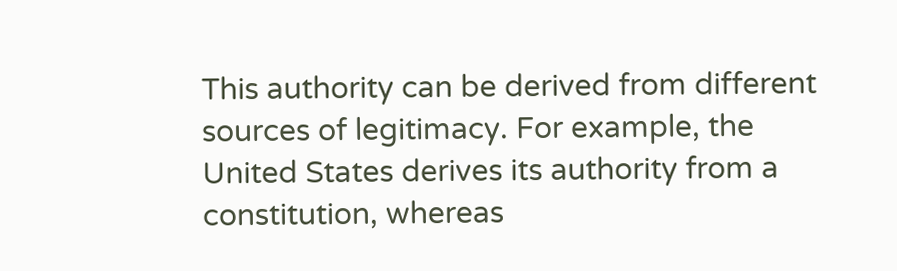This authority can be derived from different sources of legitimacy. For example, the United States derives its authority from a constitution, whereas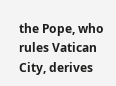the Pope, who rules Vatican City, derives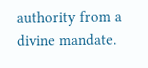authority from a divine mandate.